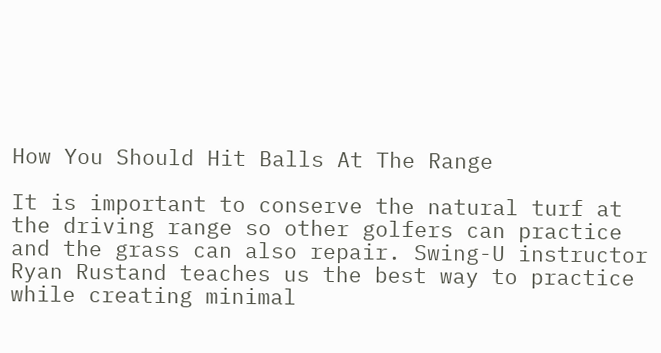How You Should Hit Balls At The Range

It is important to conserve the natural turf at the driving range so other golfers can practice and the grass can also repair. Swing-U instructor Ryan Rustand teaches us the best way to practice while creating minimal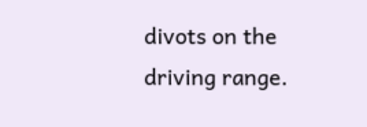divots on the driving range.